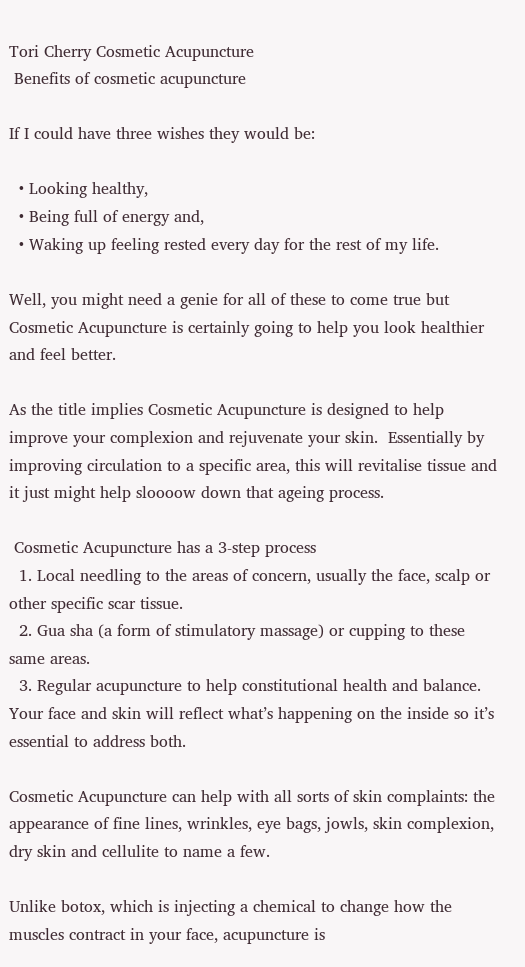Tori Cherry Cosmetic Acupuncture
 Benefits of cosmetic acupuncture

If I could have three wishes they would be:

  • Looking healthy,
  • Being full of energy and,
  • Waking up feeling rested every day for the rest of my life.

Well, you might need a genie for all of these to come true but Cosmetic Acupuncture is certainly going to help you look healthier and feel better.

As the title implies Cosmetic Acupuncture is designed to help improve your complexion and rejuvenate your skin.  Essentially by improving circulation to a specific area, this will revitalise tissue and it just might help sloooow down that ageing process.

 Cosmetic Acupuncture has a 3-step process
  1. Local needling to the areas of concern, usually the face, scalp or other specific scar tissue.
  2. Gua sha (a form of stimulatory massage) or cupping to these same areas.
  3. Regular acupuncture to help constitutional health and balance. Your face and skin will reflect what’s happening on the inside so it’s essential to address both.

Cosmetic Acupuncture can help with all sorts of skin complaints: the appearance of fine lines, wrinkles, eye bags, jowls, skin complexion, dry skin and cellulite to name a few.

Unlike botox, which is injecting a chemical to change how the muscles contract in your face, acupuncture is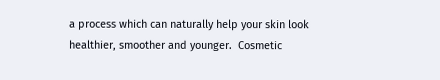a process which can naturally help your skin look healthier, smoother and younger.  Cosmetic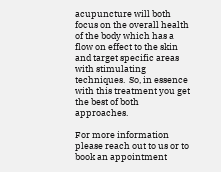acupuncture will both focus on the overall health of the body which has a flow on effect to the skin and target specific areas with stimulating techniques.  So, in essence with this treatment you get the best of both approaches.

For more information please reach out to us or to book an appointment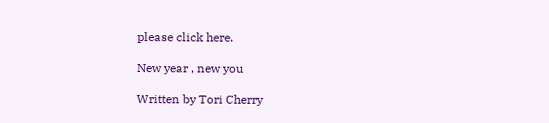please click here.

New year , new you

Written by Tori Cherry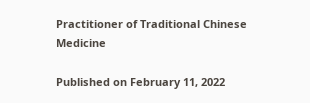Practitioner of Traditional Chinese Medicine

Published on February 11, 2022